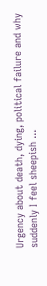Urgency about death, dying, political failure and why suddenly I feel sheepish ...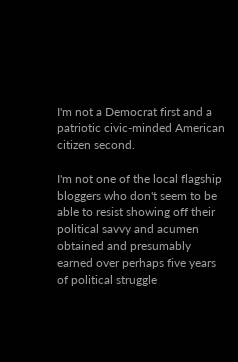I'm not a Democrat first and a patriotic civic-minded American citizen second.

I'm not one of the local flagship bloggers who don't seem to be able to resist showing off their political savvy and acumen obtained and presumably earned over perhaps five years of political struggle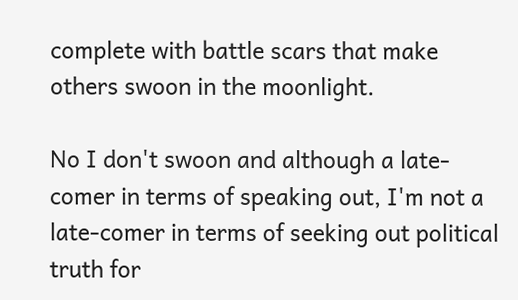complete with battle scars that make others swoon in the moonlight.

No I don't swoon and although a late-comer in terms of speaking out, I'm not a late-comer in terms of seeking out political truth for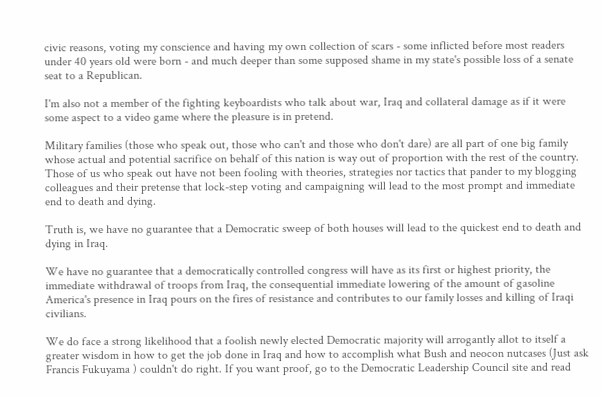civic reasons, voting my conscience and having my own collection of scars - some inflicted before most readers under 40 years old were born - and much deeper than some supposed shame in my state's possible loss of a senate seat to a Republican.

I'm also not a member of the fighting keyboardists who talk about war, Iraq and collateral damage as if it were some aspect to a video game where the pleasure is in pretend.

Military families (those who speak out, those who can't and those who don't dare) are all part of one big family whose actual and potential sacrifice on behalf of this nation is way out of proportion with the rest of the country. Those of us who speak out have not been fooling with theories, strategies nor tactics that pander to my blogging colleagues and their pretense that lock-step voting and campaigning will lead to the most prompt and immediate end to death and dying.

Truth is, we have no guarantee that a Democratic sweep of both houses will lead to the quickest end to death and dying in Iraq.

We have no guarantee that a democratically controlled congress will have as its first or highest priority, the immediate withdrawal of troops from Iraq, the consequential immediate lowering of the amount of gasoline America's presence in Iraq pours on the fires of resistance and contributes to our family losses and killing of Iraqi civilians.

We do face a strong likelihood that a foolish newly elected Democratic majority will arrogantly allot to itself a greater wisdom in how to get the job done in Iraq and how to accomplish what Bush and neocon nutcases (Just ask Francis Fukuyama ) couldn't do right. If you want proof, go to the Democratic Leadership Council site and read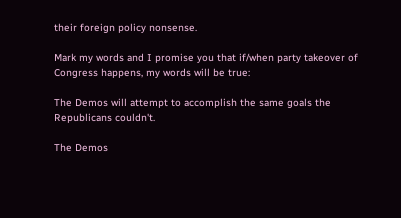their foreign policy nonsense.

Mark my words and I promise you that if/when party takeover of Congress happens, my words will be true:

The Demos will attempt to accomplish the same goals the Republicans couldn't.

The Demos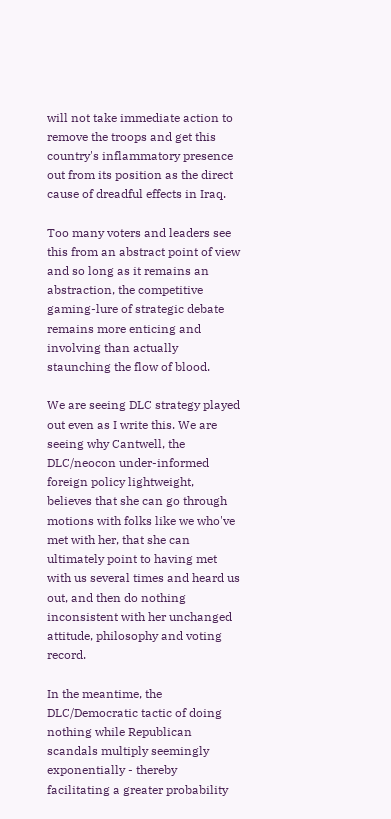will not take immediate action to remove the troops and get this country's inflammatory presence out from its position as the direct cause of dreadful effects in Iraq.

Too many voters and leaders see this from an abstract point of view and so long as it remains an abstraction, the competitive gaming-lure of strategic debate remains more enticing and involving than actually staunching the flow of blood.

We are seeing DLC strategy played out even as I write this. We are seeing why Cantwell, the DLC/neocon under-informed foreign policy lightweight, believes that she can go through motions with folks like we who've met with her, that she can ultimately point to having met with us several times and heard us out, and then do nothing inconsistent with her unchanged attitude, philosophy and voting record.

In the meantime, the DLC/Democratic tactic of doing nothing while Republican scandals multiply seemingly exponentially - thereby facilitating a greater probability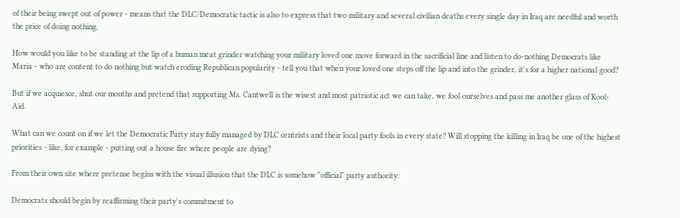of their being swept out of power - means that the DLC/Democratic tactic is also to express that two military and several civilian deaths every single day in Iraq are needful and worth the price of doing nothing.

How would you like to be standing at the lip of a human meat grinder watching your military loved one move forward in the sacrificial line and listen to do-nothing Democrats like Maria - who are content to do nothing but watch eroding Republican popularity - tell you that when your loved one steps off the lip and into the grinder, it's for a higher national good?

But if we acquiesce, shut our mouths and pretend that supporting Ms. Cantwell is the wisest and most patriotic act we can take, we fool ourselves and pass me another glass of Kool-Aid.

What can we count on if we let the Democratic Party stay fully managed by DLC centrists and their local party fools in every state? Will stopping the killing in Iraq be one of the highest priorities - like, for example - putting out a house fire where people are dying?

From their own site where pretense begins with the visual illusion that the DLC is somehow "official" party authority:

Democrats should begin by reaffirming their party's commitment to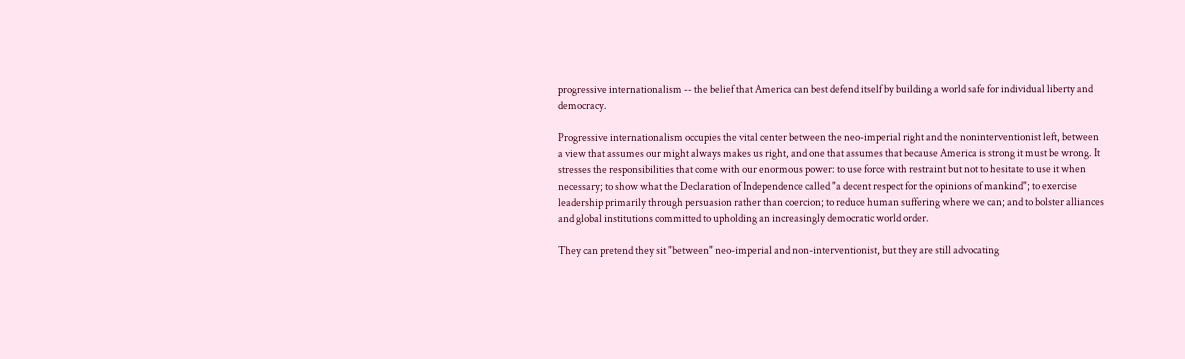progressive internationalism -- the belief that America can best defend itself by building a world safe for individual liberty and democracy.

Progressive internationalism occupies the vital center between the neo-imperial right and the noninterventionist left, between a view that assumes our might always makes us right, and one that assumes that because America is strong it must be wrong. It stresses the responsibilities that come with our enormous power: to use force with restraint but not to hesitate to use it when necessary; to show what the Declaration of Independence called "a decent respect for the opinions of mankind"; to exercise leadership primarily through persuasion rather than coercion; to reduce human suffering where we can; and to bolster alliances and global institutions committed to upholding an increasingly democratic world order.

They can pretend they sit "between" neo-imperial and non-interventionist, but they are still advocating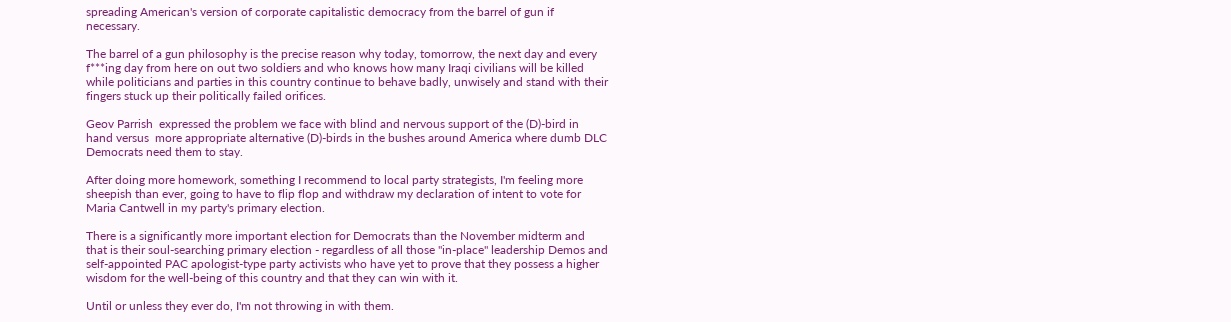spreading American's version of corporate capitalistic democracy from the barrel of gun if necessary.

The barrel of a gun philosophy is the precise reason why today, tomorrow, the next day and every f***ing day from here on out two soldiers and who knows how many Iraqi civilians will be killed while politicians and parties in this country continue to behave badly, unwisely and stand with their fingers stuck up their politically failed orifices.

Geov Parrish  expressed the problem we face with blind and nervous support of the (D)-bird in hand versus  more appropriate alternative (D)-birds in the bushes around America where dumb DLC Democrats need them to stay.

After doing more homework, something I recommend to local party strategists, I'm feeling more sheepish than ever, going to have to flip flop and withdraw my declaration of intent to vote for Maria Cantwell in my party's primary election.

There is a significantly more important election for Democrats than the November midterm and that is their soul-searching primary election - regardless of all those "in-place" leadership Demos and self-appointed PAC apologist-type party activists who have yet to prove that they possess a higher wisdom for the well-being of this country and that they can win with it.

Until or unless they ever do, I'm not throwing in with them.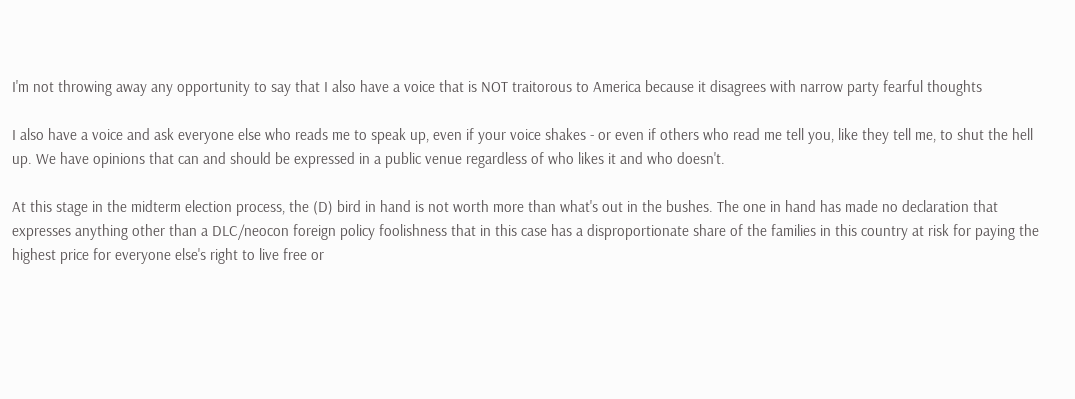I'm not throwing away any opportunity to say that I also have a voice that is NOT traitorous to America because it disagrees with narrow party fearful thoughts

I also have a voice and ask everyone else who reads me to speak up, even if your voice shakes - or even if others who read me tell you, like they tell me, to shut the hell up. We have opinions that can and should be expressed in a public venue regardless of who likes it and who doesn't.

At this stage in the midterm election process, the (D) bird in hand is not worth more than what's out in the bushes. The one in hand has made no declaration that expresses anything other than a DLC/neocon foreign policy foolishness that in this case has a disproportionate share of the families in this country at risk for paying the highest price for everyone else's right to live free or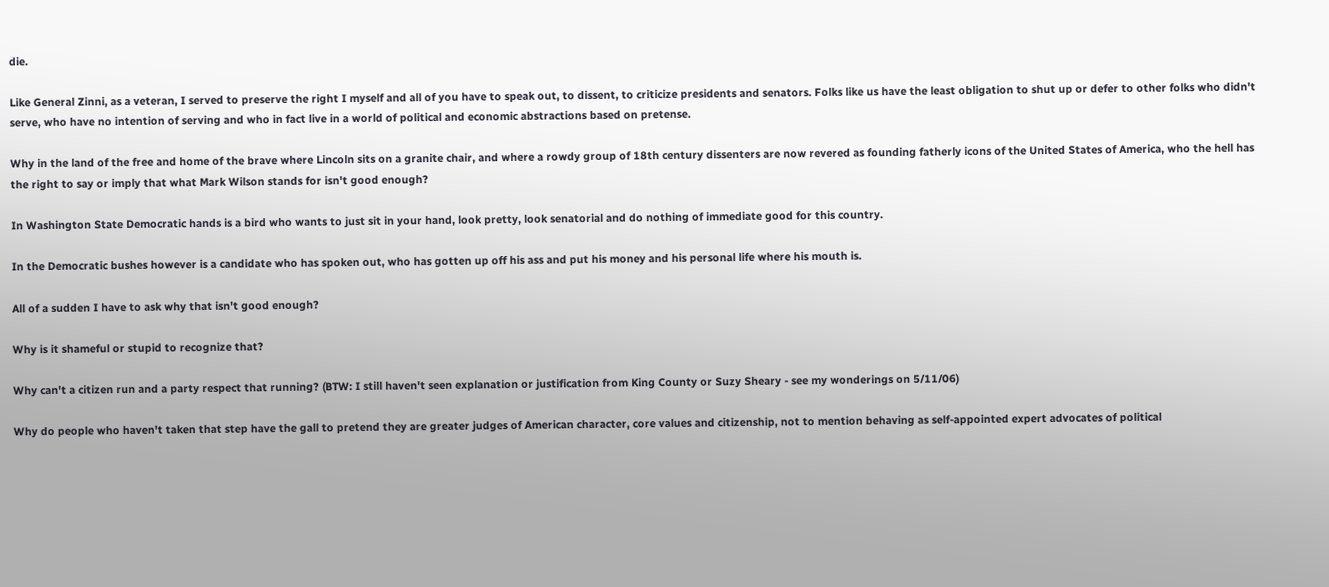die.

Like General Zinni, as a veteran, I served to preserve the right I myself and all of you have to speak out, to dissent, to criticize presidents and senators. Folks like us have the least obligation to shut up or defer to other folks who didn't serve, who have no intention of serving and who in fact live in a world of political and economic abstractions based on pretense.

Why in the land of the free and home of the brave where Lincoln sits on a granite chair, and where a rowdy group of 18th century dissenters are now revered as founding fatherly icons of the United States of America, who the hell has the right to say or imply that what Mark Wilson stands for isn't good enough?

In Washington State Democratic hands is a bird who wants to just sit in your hand, look pretty, look senatorial and do nothing of immediate good for this country.

In the Democratic bushes however is a candidate who has spoken out, who has gotten up off his ass and put his money and his personal life where his mouth is.

All of a sudden I have to ask why that isn't good enough?

Why is it shameful or stupid to recognize that?

Why can't a citizen run and a party respect that running? (BTW: I still haven't seen explanation or justification from King County or Suzy Sheary - see my wonderings on 5/11/06)

Why do people who haven't taken that step have the gall to pretend they are greater judges of American character, core values and citizenship, not to mention behaving as self-appointed expert advocates of political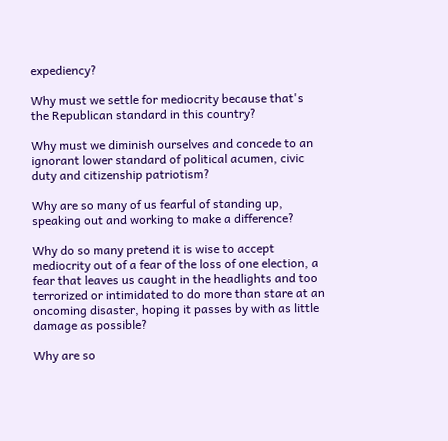expediency?

Why must we settle for mediocrity because that's the Republican standard in this country?

Why must we diminish ourselves and concede to an ignorant lower standard of political acumen, civic duty and citizenship patriotism?

Why are so many of us fearful of standing up, speaking out and working to make a difference?

Why do so many pretend it is wise to accept mediocrity out of a fear of the loss of one election, a fear that leaves us caught in the headlights and too terrorized or intimidated to do more than stare at an oncoming disaster, hoping it passes by with as little damage as possible?

Why are so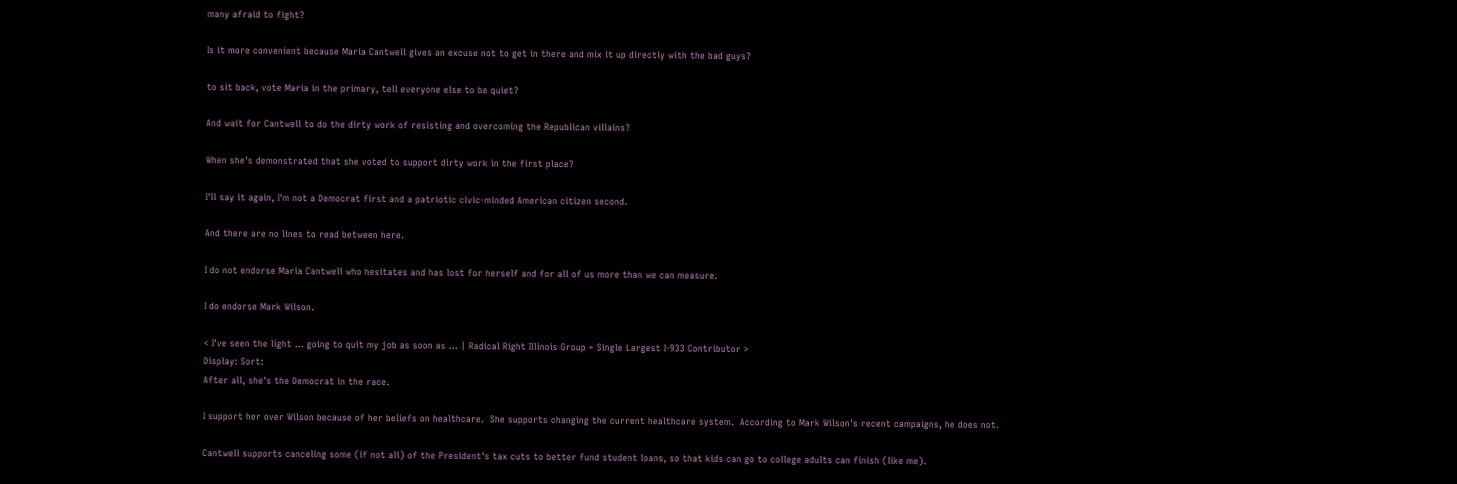many afraid to fight?

Is it more convenient because Maria Cantwell gives an excuse not to get in there and mix it up directly with the bad guys?

to sit back, vote Maria in the primary, tell everyone else to be quiet?

And wait for Cantwell to do the dirty work of resisting and overcoming the Republican villains?

When she's demonstrated that she voted to support dirty work in the first place?

I'll say it again, I'm not a Democrat first and a patriotic civic-minded American citizen second.

And there are no lines to read between here.

I do not endorse Maria Cantwell who hesitates and has lost for herself and for all of us more than we can measure.

I do endorse Mark Wilson.

< I've seen the light ... going to quit my job as soon as ... | Radical Right Illinois Group = Single Largest I-933 Contributor >
Display: Sort:
After all, she's the Democrat in the race.

I support her over Wilson because of her beliefs on healthcare.  She supports changing the current healthcare system.  According to Mark Wilson's recent campaigns, he does not.

Cantwell supports canceling some (if not all) of the President's tax cuts to better fund student loans, so that kids can go to college adults can finish (like me).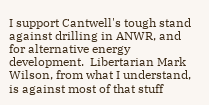I support Cantwell's tough stand against drilling in ANWR, and for alternative energy development.  Libertarian Mark Wilson, from what I understand, is against most of that stuff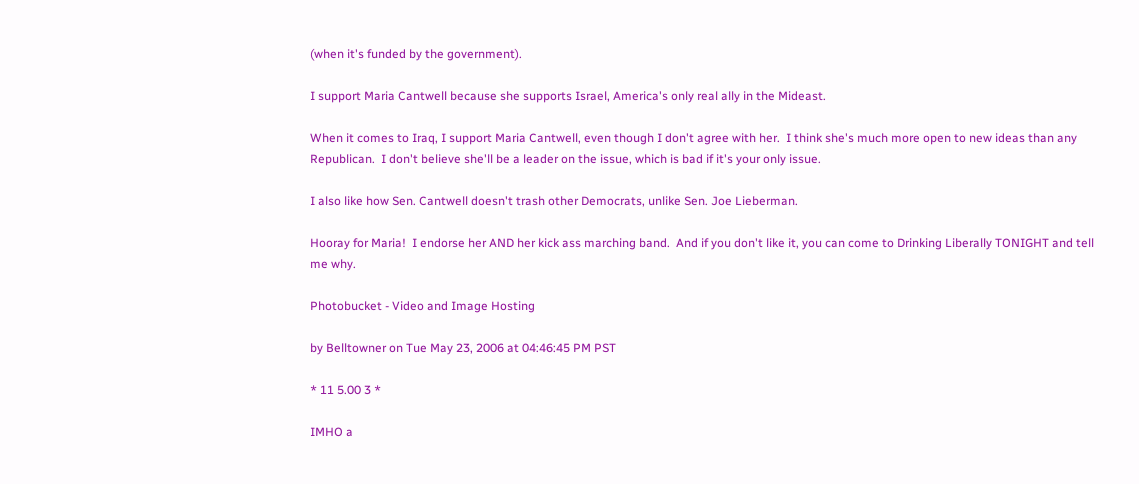(when it's funded by the government).

I support Maria Cantwell because she supports Israel, America's only real ally in the Mideast.

When it comes to Iraq, I support Maria Cantwell, even though I don't agree with her.  I think she's much more open to new ideas than any Republican.  I don't believe she'll be a leader on the issue, which is bad if it's your only issue.

I also like how Sen. Cantwell doesn't trash other Democrats, unlike Sen. Joe Lieberman.

Hooray for Maria!  I endorse her AND her kick ass marching band.  And if you don't like it, you can come to Drinking Liberally TONIGHT and tell me why.

Photobucket - Video and Image Hosting

by Belltowner on Tue May 23, 2006 at 04:46:45 PM PST

* 11 5.00 3 *

IMHO a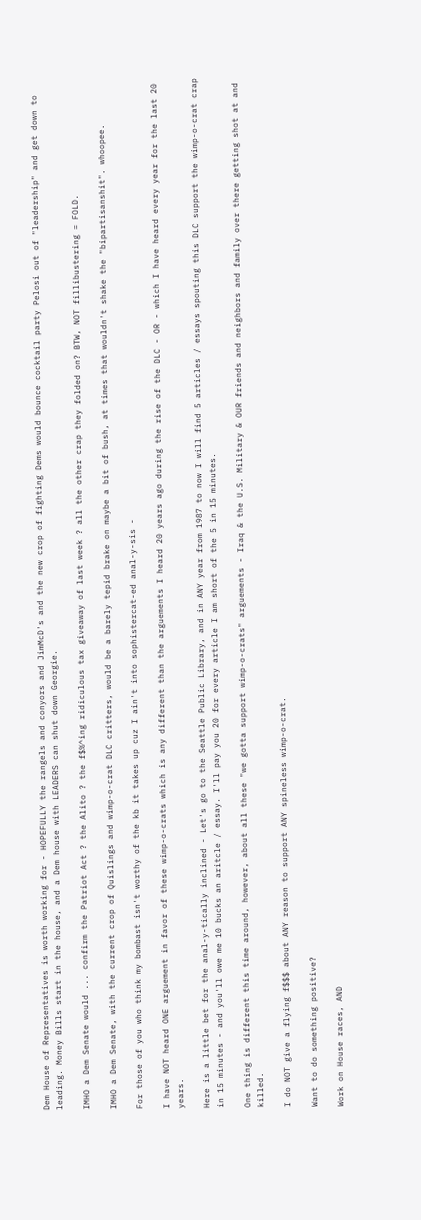Dem House of Representatives is worth working for - HOPEFULLY the rangels and conyors and JimMcD's and the new crop of fighting Dems would bounce cocktail party Pelosi out of "leadership" and get down to leading. Money Bills start in the house, and a Dem house with LEADERS can shut down Georgie.

IMHO a Dem Senate would ... confirm the Patriot Act ? the Alito ? the f$%^ing ridiculous tax giveaway of last week ? all the other crap they folded on? BTW, NOT fillibustering = FOLD.

IMHO a Dem Senate, with the current crop of Quislings and wimp-o-crat DLC critters, would be a barely tepid brake on maybe a bit of bush, at times that wouldn't shake the "bipartisanshit". whoopee.

For those of you who think my bombast isn't worthy of the kb it takes up cuz I ain't into sophistercat-ed anal-y-sis -

I have NOT heard ONE arguement in favor of these wimp-o-crats which is any different than the arguements I heard 20 years ago during the rise of the DLC - OR - which I have heard every year for the last 20 years.

Here is a little bet for the anal-y-tically inclined - Let's go to the Seattle Public Library, and in ANY year from 1987 to now I will find 5 articles / essays spouting this DLC support the wimp-o-crat crap in 15 minutes - and you'll owe me 10 bucks an aritcle / essay. I'll pay you 20 for every article I am short of the 5 in 15 minutes.

One thing is different this time around, however, about all these "we gotta support wimp-o-crats" arguements - Iraq & the U.S. Military & OUR friends and neighbors and family over there getting shot at and killed.

I do NOT give a flying f$$$ about ANY reason to support ANY spineless wimp-o-crat.

Want to do something positive?

Work on House races, AND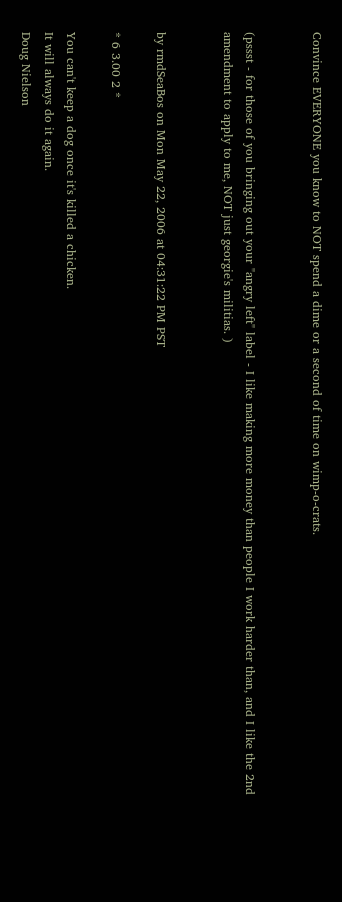Convince EVERYONE you know to NOT spend a dime or a second of time on wimp-o-crats.


(pssst - for those of you bringing out your "angry left" label - I like making more money than people I work harder than, and I like the 2nd amendment to apply to me, NOT just georgie's militias. )


by rmdSeaBos on Mon May 22, 2006 at 04:31:22 PM PST

* 6 3.00 2 *

You can't keep a dog once it's killed a chicken.
It will always do it again.
Doug Nielson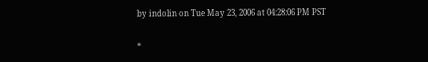by indolin on Tue May 23, 2006 at 04:28:06 PM PST

*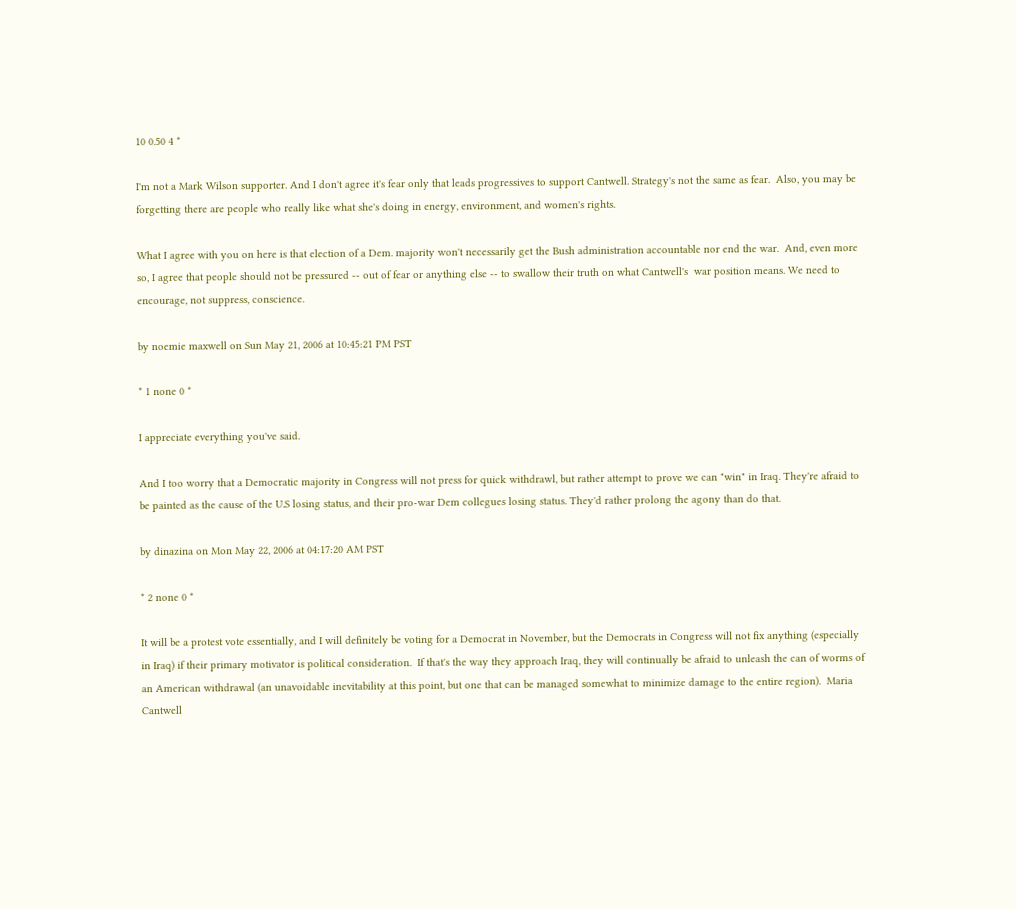10 0.50 4 *

I'm not a Mark Wilson supporter. And I don't agree it's fear only that leads progressives to support Cantwell. Strategy's not the same as fear.  Also, you may be forgetting there are people who really like what she's doing in energy, environment, and women's rights.

What I agree with you on here is that election of a Dem. majority won't necessarily get the Bush administration accountable nor end the war.  And, even more so, I agree that people should not be pressured -- out of fear or anything else -- to swallow their truth on what Cantwell's  war position means. We need to encourage, not suppress, conscience.

by noemie maxwell on Sun May 21, 2006 at 10:45:21 PM PST

* 1 none 0 *

I appreciate everything you've said.

And I too worry that a Democratic majority in Congress will not press for quick withdrawl, but rather attempt to prove we can "win" in Iraq. They're afraid to be painted as the cause of the U.S losing status, and their pro-war Dem collegues losing status. They'd rather prolong the agony than do that.

by dinazina on Mon May 22, 2006 at 04:17:20 AM PST

* 2 none 0 *

It will be a protest vote essentially, and I will definitely be voting for a Democrat in November, but the Democrats in Congress will not fix anything (especially in Iraq) if their primary motivator is political consideration.  If that's the way they approach Iraq, they will continually be afraid to unleash the can of worms of an American withdrawal (an unavoidable inevitability at this point, but one that can be managed somewhat to minimize damage to the entire region).  Maria Cantwell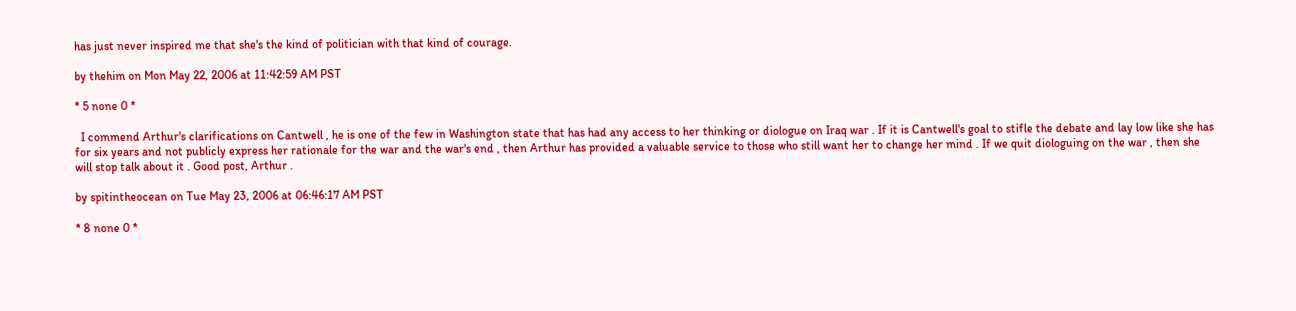has just never inspired me that she's the kind of politician with that kind of courage.

by thehim on Mon May 22, 2006 at 11:42:59 AM PST

* 5 none 0 *

  I commend Arthur's clarifications on Cantwell , he is one of the few in Washington state that has had any access to her thinking or diologue on Iraq war . If it is Cantwell's goal to stifle the debate and lay low like she has for six years and not publicly express her rationale for the war and the war's end , then Arthur has provided a valuable service to those who still want her to change her mind . If we quit diologuing on the war , then she will stop talk about it . Good post, Arthur .

by spitintheocean on Tue May 23, 2006 at 06:46:17 AM PST

* 8 none 0 *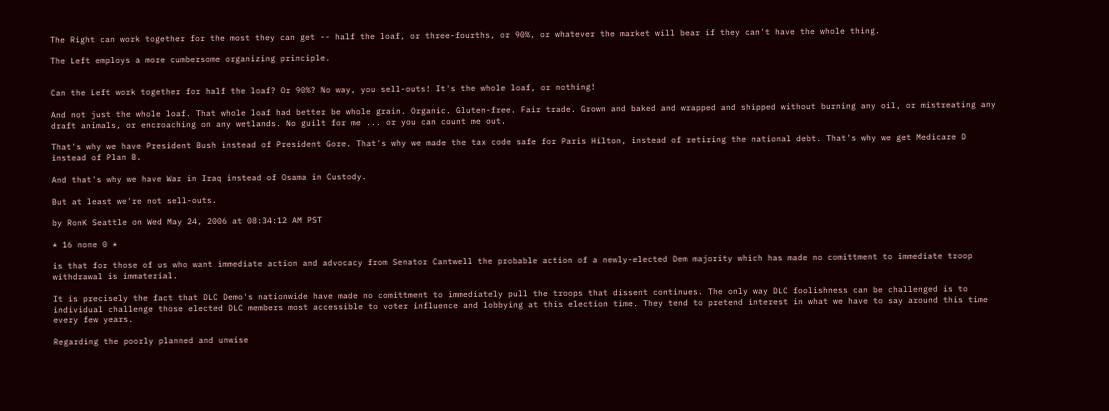The Right can work together for the most they can get -- half the loaf, or three-fourths, or 90%, or whatever the market will bear if they can't have the whole thing.

The Left employs a more cumbersome organizing principle.


Can the Left work together for half the loaf? Or 90%? No way, you sell-outs! It's the whole loaf, or nothing!

And not just the whole loaf. That whole loaf had better be whole grain. Organic. Gluten-free. Fair trade. Grown and baked and wrapped and shipped without burning any oil, or mistreating any draft animals, or encroaching on any wetlands. No guilt for me ... or you can count me out.

That's why we have President Bush instead of President Gore. That's why we made the tax code safe for Paris Hilton, instead of retiring the national debt. That's why we get Medicare D instead of Plan B.

And that's why we have War in Iraq instead of Osama in Custody.

But at least we're not sell-outs.

by RonK Seattle on Wed May 24, 2006 at 08:34:12 AM PST

* 16 none 0 *

is that for those of us who want immediate action and advocacy from Senator Cantwell the probable action of a newly-elected Dem majority which has made no comittment to immediate troop withdrawal is immaterial.

It is precisely the fact that DLC Demo's nationwide have made no comittment to immediately pull the troops that dissent continues. The only way DLC foolishness can be challenged is to individual challenge those elected DLC members most accessible to voter influence and lobbying at this election time. They tend to pretend interest in what we have to say around this time every few years.

Regarding the poorly planned and unwise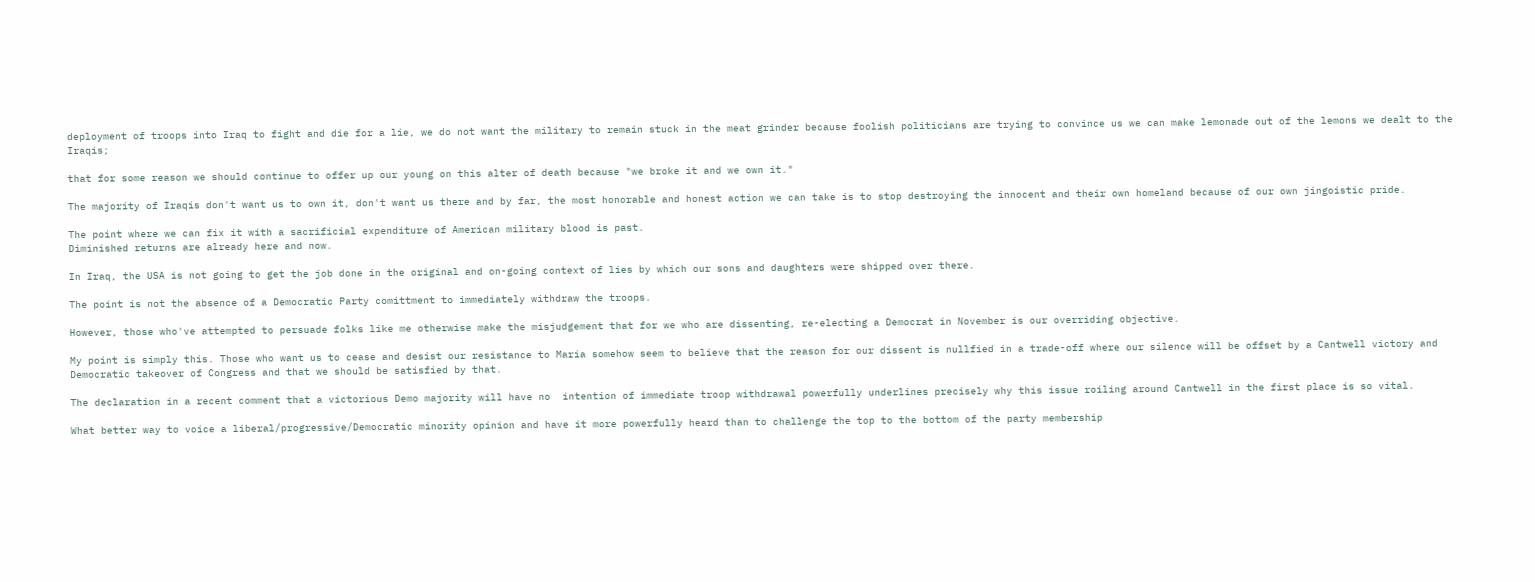deployment of troops into Iraq to fight and die for a lie, we do not want the military to remain stuck in the meat grinder because foolish politicians are trying to convince us we can make lemonade out of the lemons we dealt to the Iraqis;

that for some reason we should continue to offer up our young on this alter of death because "we broke it and we own it."

The majority of Iraqis don't want us to own it, don't want us there and by far, the most honorable and honest action we can take is to stop destroying the innocent and their own homeland because of our own jingoistic pride.

The point where we can fix it with a sacrificial expenditure of American military blood is past.
Diminished returns are already here and now.

In Iraq, the USA is not going to get the job done in the original and on-going context of lies by which our sons and daughters were shipped over there.

The point is not the absence of a Democratic Party comittment to immediately withdraw the troops.

However, those who've attempted to persuade folks like me otherwise make the misjudgement that for we who are dissenting, re-electing a Democrat in November is our overriding objective.

My point is simply this. Those who want us to cease and desist our resistance to Maria somehow seem to believe that the reason for our dissent is nullfied in a trade-off where our silence will be offset by a Cantwell victory and Democratic takeover of Congress and that we should be satisfied by that.

The declaration in a recent comment that a victorious Demo majority will have no  intention of immediate troop withdrawal powerfully underlines precisely why this issue roiling around Cantwell in the first place is so vital.

What better way to voice a liberal/progressive/Democratic minority opinion and have it more powerfully heard than to challenge the top to the bottom of the party membership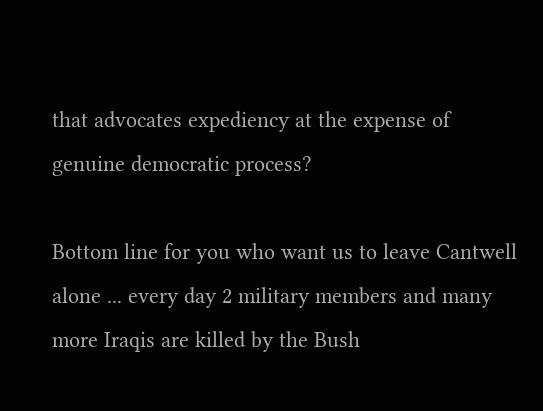that advocates expediency at the expense of genuine democratic process?

Bottom line for you who want us to leave Cantwell alone ... every day 2 military members and many more Iraqis are killed by the Bush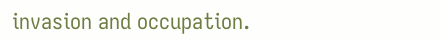invasion and occupation.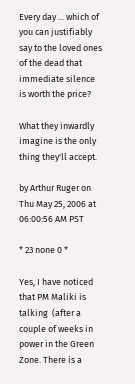Every day ... which of you can justifiably say to the loved ones of the dead that immediate silence is worth the price?

What they inwardly imagine is the only thing they'll accept.

by Arthur Ruger on Thu May 25, 2006 at 06:00:56 AM PST

* 23 none 0 *

Yes, I have noticed that PM Maliki is talking  (after a couple of weeks in power in the Green Zone. There is a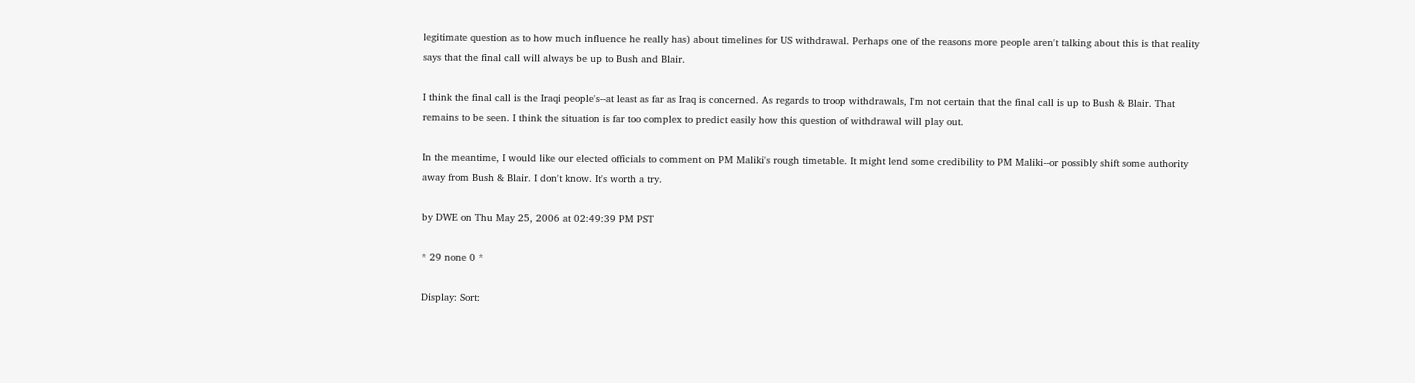legitimate question as to how much influence he really has) about timelines for US withdrawal. Perhaps one of the reasons more people aren't talking about this is that reality says that the final call will always be up to Bush and Blair.

I think the final call is the Iraqi people's--at least as far as Iraq is concerned. As regards to troop withdrawals, I'm not certain that the final call is up to Bush & Blair. That remains to be seen. I think the situation is far too complex to predict easily how this question of withdrawal will play out.

In the meantime, I would like our elected officials to comment on PM Maliki's rough timetable. It might lend some credibility to PM Maliki--or possibly shift some authority away from Bush & Blair. I don't know. It's worth a try.

by DWE on Thu May 25, 2006 at 02:49:39 PM PST

* 29 none 0 *

Display: Sort: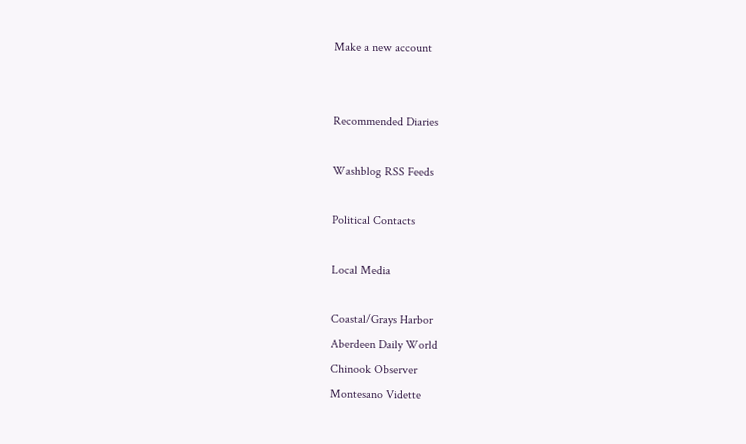Make a new account


Recommended Diaries

Washblog RSS Feeds

Political Contacts

Local Media

Coastal/Grays Harbor
Aberdeen Daily World
Chinook Observer
Montesano Vidette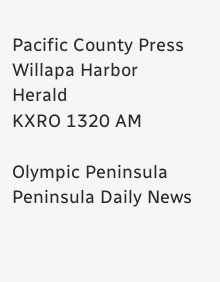Pacific County Press
Willapa Harbor Herald
KXRO 1320 AM

Olympic Peninsula
Peninsula Daily News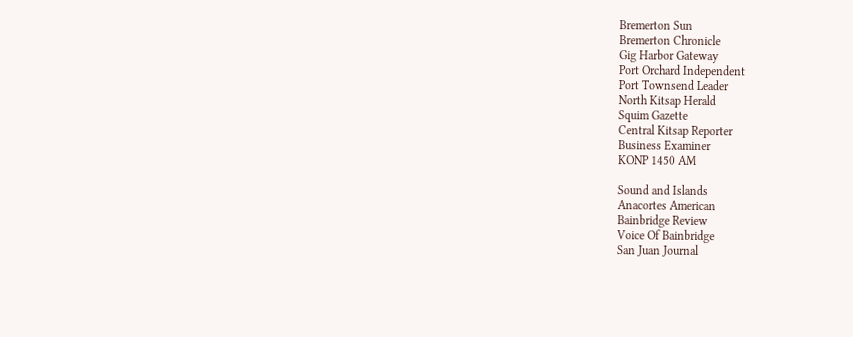Bremerton Sun
Bremerton Chronicle
Gig Harbor Gateway
Port Orchard Independent
Port Townsend Leader
North Kitsap Herald
Squim Gazette
Central Kitsap Reporter
Business Examiner
KONP 1450 AM

Sound and Islands
Anacortes American
Bainbridge Review
Voice Of Bainbridge
San Juan Journal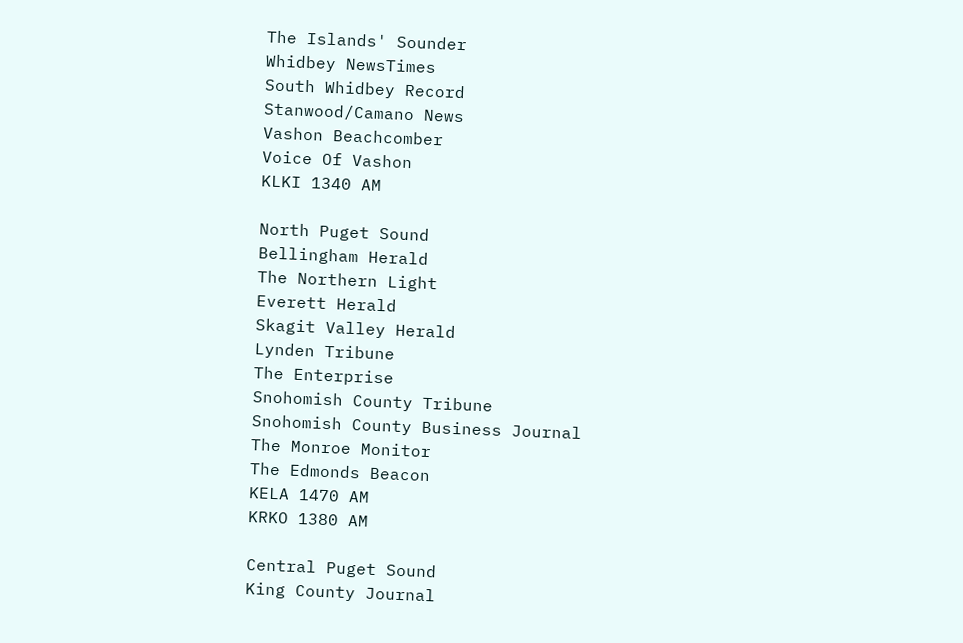The Islands' Sounder
Whidbey NewsTimes
South Whidbey Record
Stanwood/Camano News
Vashon Beachcomber
Voice Of Vashon
KLKI 1340 AM

North Puget Sound
Bellingham Herald
The Northern Light
Everett Herald
Skagit Valley Herald
Lynden Tribune
The Enterprise
Snohomish County Tribune
Snohomish County Business Journal
The Monroe Monitor
The Edmonds Beacon
KELA 1470 AM
KRKO 1380 AM

Central Puget Sound
King County Journal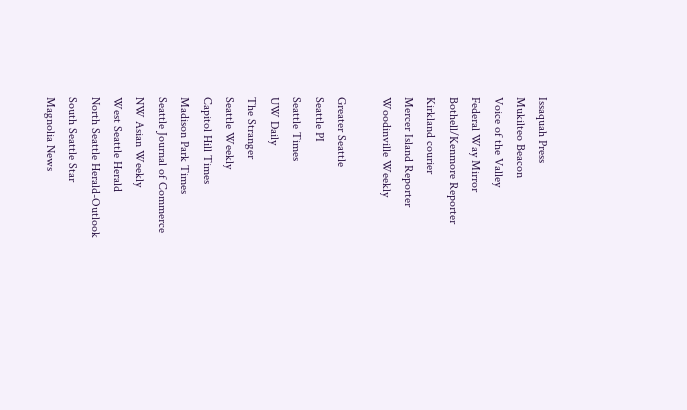Issaquah Press
Mukilteo Beacon
Voice of the Valley
Federal Way Mirror
Bothell/Kenmore Reporter
Kirkland courier
Mercer Island Reporter
Woodinville Weekly

Greater Seattle
Seattle PI
Seattle Times
UW Daily
The Stranger
Seattle Weekly
Capitol Hill Times
Madison Park Times
Seattle Journal of Commerce
NW Asian Weekly
West Seattle Herald
North Seattle Herald-Outlook
South Seattle Star
Magnolia News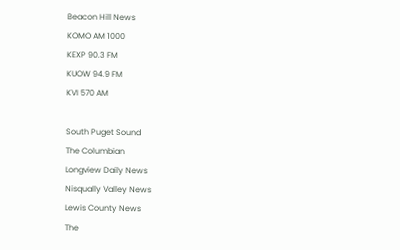Beacon Hill News
KOMO AM 1000
KEXP 90.3 FM
KUOW 94.9 FM
KVI 570 AM

South Puget Sound
The Columbian
Longview Daily News
Nisqually Valley News
Lewis County News
The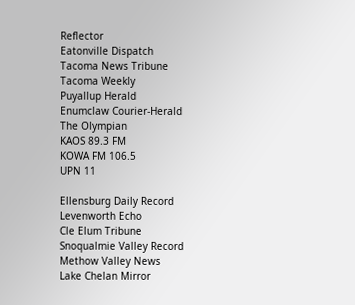Reflector
Eatonville Dispatch
Tacoma News Tribune
Tacoma Weekly
Puyallup Herald
Enumclaw Courier-Herald
The Olympian
KAOS 89.3 FM
KOWA FM 106.5
UPN 11

Ellensburg Daily Record
Levenworth Echo
Cle Elum Tribune
Snoqualmie Valley Record
Methow Valley News
Lake Chelan Mirror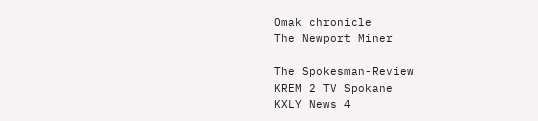Omak chronicle
The Newport Miner

The Spokesman-Review
KREM 2 TV Spokane
KXLY News 4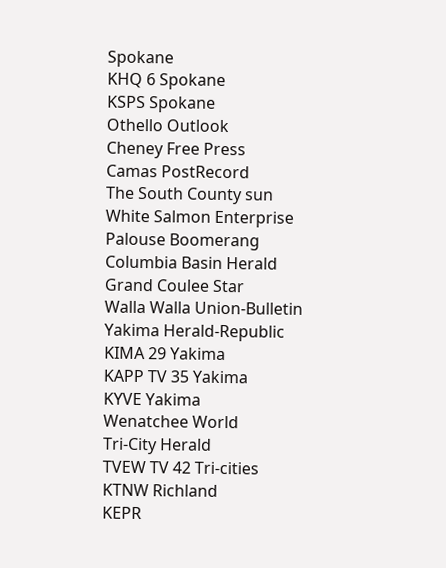Spokane
KHQ 6 Spokane
KSPS Spokane
Othello Outlook
Cheney Free Press
Camas PostRecord
The South County sun
White Salmon Enterprise
Palouse Boomerang
Columbia Basin Herald
Grand Coulee Star
Walla Walla Union-Bulletin
Yakima Herald-Republic
KIMA 29 Yakima
KAPP TV 35 Yakima
KYVE Yakima
Wenatchee World
Tri-City Herald
TVEW TV 42 Tri-cities
KTNW Richland
KEPR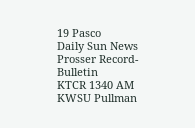19 Pasco
Daily Sun News
Prosser Record-Bulletin
KTCR 1340 AM
KWSU Pullman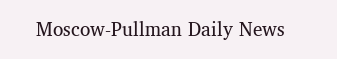Moscow-Pullman Daily News